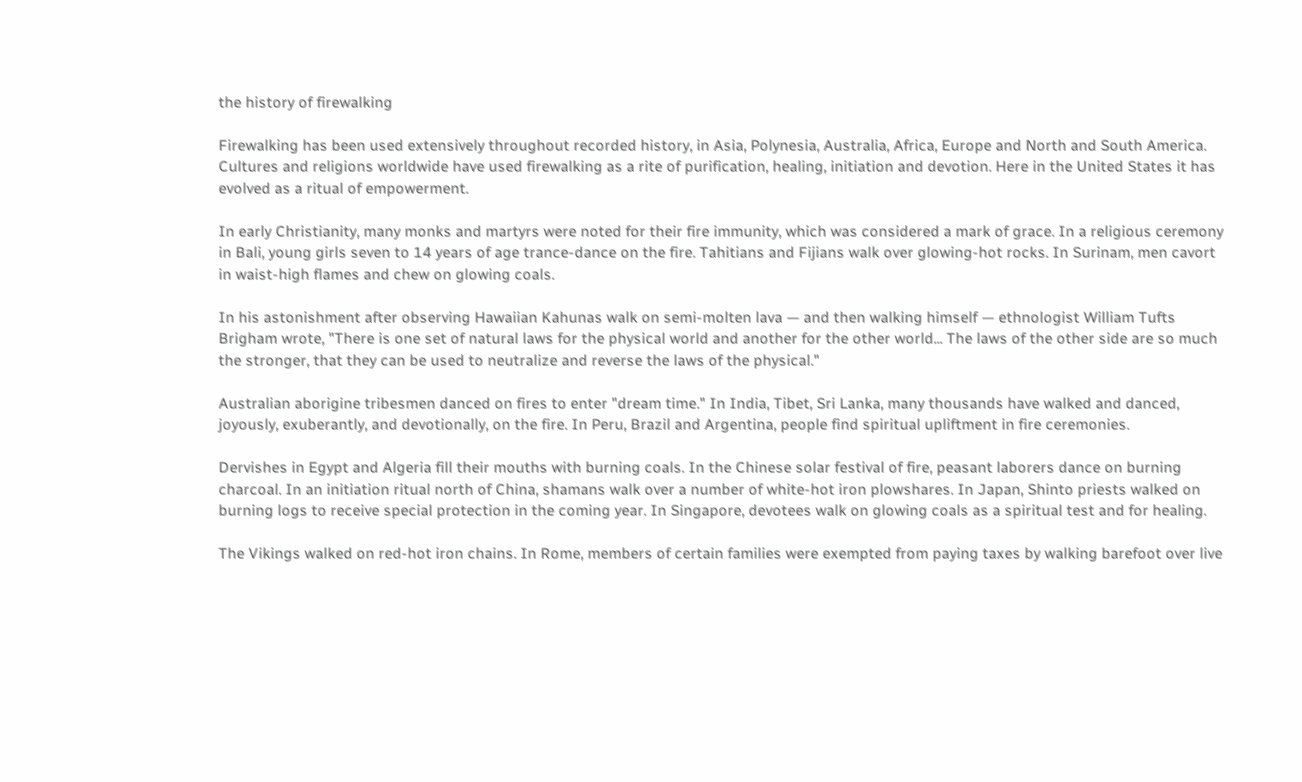the history of firewalking

Firewalking has been used extensively throughout recorded history, in Asia, Polynesia, Australia, Africa, Europe and North and South America. Cultures and religions worldwide have used firewalking as a rite of purification, healing, initiation and devotion. Here in the United States it has evolved as a ritual of empowerment.

In early Christianity, many monks and martyrs were noted for their fire immunity, which was considered a mark of grace. In a religious ceremony in Bali, young girls seven to 14 years of age trance-dance on the fire. Tahitians and Fijians walk over glowing-hot rocks. In Surinam, men cavort in waist-high flames and chew on glowing coals.

In his astonishment after observing Hawaiian Kahunas walk on semi-molten lava — and then walking himself — ethnologist William Tufts Brigham wrote, "There is one set of natural laws for the physical world and another for the other world... The laws of the other side are so much the stronger, that they can be used to neutralize and reverse the laws of the physical."

Australian aborigine tribesmen danced on fires to enter "dream time." In India, Tibet, Sri Lanka, many thousands have walked and danced, joyously, exuberantly, and devotionally, on the fire. In Peru, Brazil and Argentina, people find spiritual upliftment in fire ceremonies.

Dervishes in Egypt and Algeria fill their mouths with burning coals. In the Chinese solar festival of fire, peasant laborers dance on burning charcoal. In an initiation ritual north of China, shamans walk over a number of white-hot iron plowshares. In Japan, Shinto priests walked on burning logs to receive special protection in the coming year. In Singapore, devotees walk on glowing coals as a spiritual test and for healing.

The Vikings walked on red-hot iron chains. In Rome, members of certain families were exempted from paying taxes by walking barefoot over live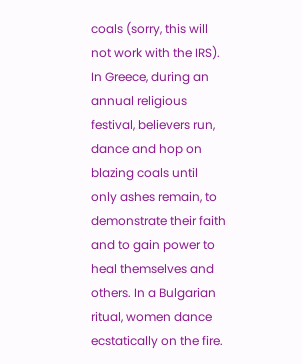coals (sorry, this will not work with the IRS). In Greece, during an annual religious festival, believers run, dance and hop on blazing coals until only ashes remain, to demonstrate their faith and to gain power to heal themselves and others. In a Bulgarian ritual, women dance ecstatically on the fire.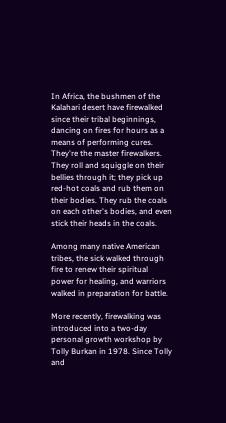In Africa, the bushmen of the Kalahari desert have firewalked since their tribal beginnings, dancing on fires for hours as a means of performing cures. They're the master firewalkers. They roll and squiggle on their bellies through it; they pick up red-hot coals and rub them on their bodies. They rub the coals on each other's bodies, and even stick their heads in the coals.

Among many native American tribes, the sick walked through fire to renew their spiritual power for healing, and warriors walked in preparation for battle.

More recently, firewalking was introduced into a two-day personal growth workshop by Tolly Burkan in 1978. Since Tolly and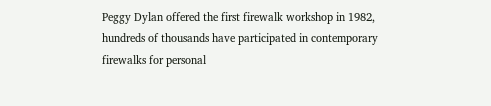Peggy Dylan offered the first firewalk workshop in 1982, hundreds of thousands have participated in contemporary firewalks for personal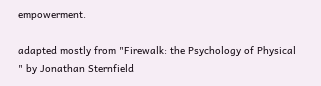empowerment.

adapted mostly from "Firewalk: the Psychology of Physical
" by Jonathan Sternfield